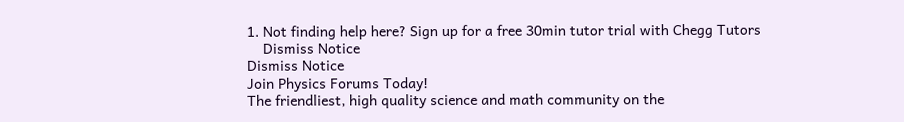1. Not finding help here? Sign up for a free 30min tutor trial with Chegg Tutors
    Dismiss Notice
Dismiss Notice
Join Physics Forums Today!
The friendliest, high quality science and math community on the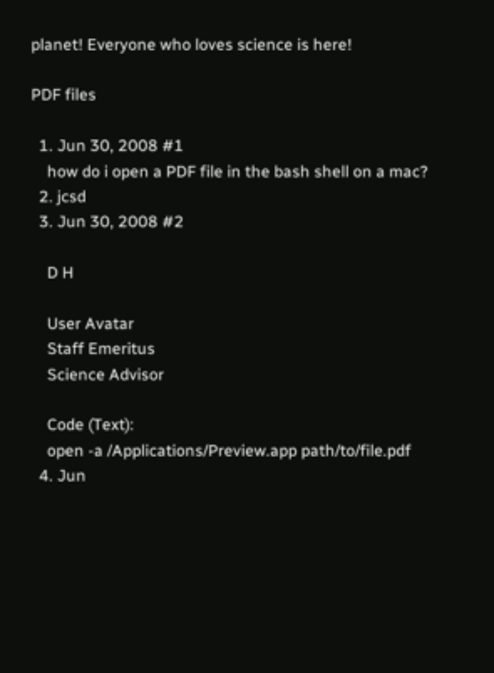planet! Everyone who loves science is here!

PDF files

  1. Jun 30, 2008 #1
    how do i open a PDF file in the bash shell on a mac?
  2. jcsd
  3. Jun 30, 2008 #2

    D H

    User Avatar
    Staff Emeritus
    Science Advisor

    Code (Text):
    open -a /Applications/Preview.app path/to/file.pdf
  4. Jun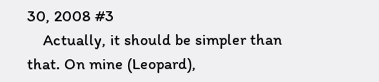30, 2008 #3
    Actually, it should be simpler than that. On mine (Leopard),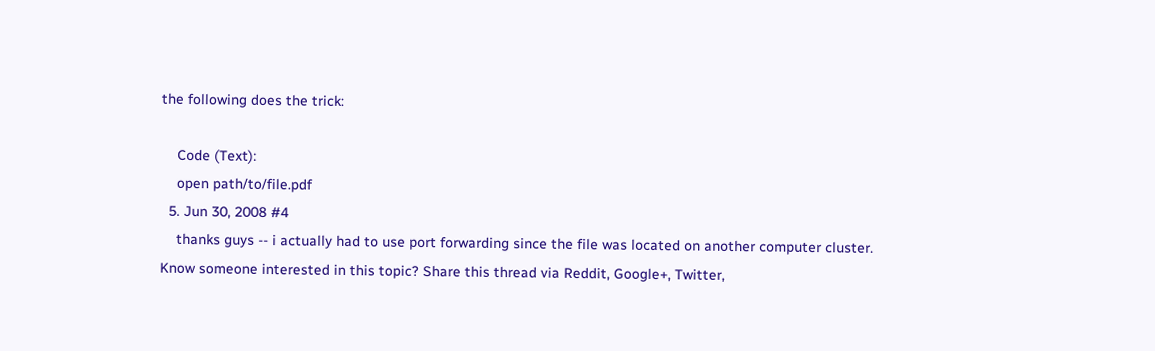the following does the trick:

    Code (Text):
    open path/to/file.pdf
  5. Jun 30, 2008 #4
    thanks guys -- i actually had to use port forwarding since the file was located on another computer cluster.
Know someone interested in this topic? Share this thread via Reddit, Google+, Twitter,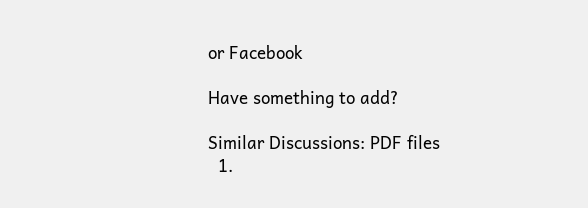or Facebook

Have something to add?

Similar Discussions: PDF files
  1.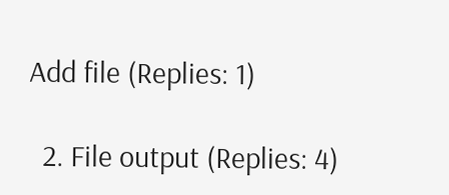Add file (Replies: 1)

  2. File output (Replies: 4)